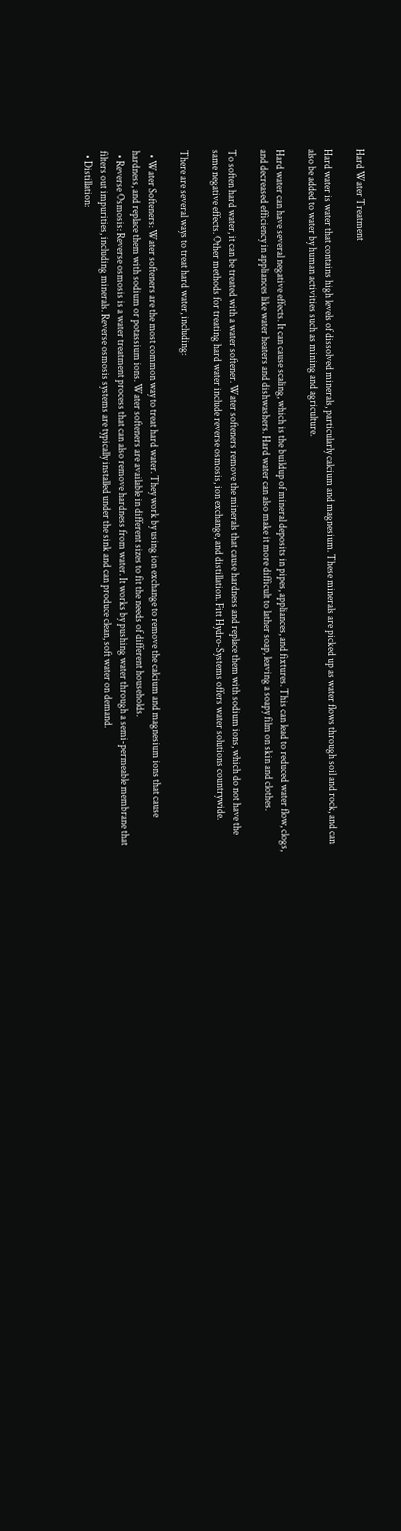Hard Water Treatment

Hard water is water that contains high levels of dissolved minerals, particularly calcium and magnesium. These minerals are picked up as water flows through soil and rock, and can also be added to water by human activities such as mining and agriculture.

Hard water can have several negative effects. It can cause scaling, which is the buildup of mineral deposits in pipes, appliances, and fixtures. This can lead to reduced water flow, clogs, and decreased efficiency in appliances like water heaters and dishwashers. Hard water can also make it more difficult to lather soap, leaving a soapy film on skin and clothes.

To soften hard water, it can be treated with a water softener. Water softeners remove the minerals that cause hardness and replace them with sodium ions, which do not have the same negative effects. Other methods for treating hard water include reverse osmosis, ion exchange, and distillation. Fitt Hydro-Systems offers water solutions countrywide.

There are several ways to treat hard water, including:

  • Water Softeners: Water softeners are the most common way to treat hard water. They work by using ion exchange to remove the calcium and magnesium ions that cause hardness, and replace them with sodium or potassium ions. Water softeners are available in different sizes to fit the needs of different households.
  • Reverse Osmosis: Reverse osmosis is a water treatment process that can also remove hardness from water. It works by pushing water through a semi-permeable membrane that filters out impurities, including minerals. Reverse osmosis systems are typically installed under the sink and can produce clean, soft water on demand.
  • Distillation: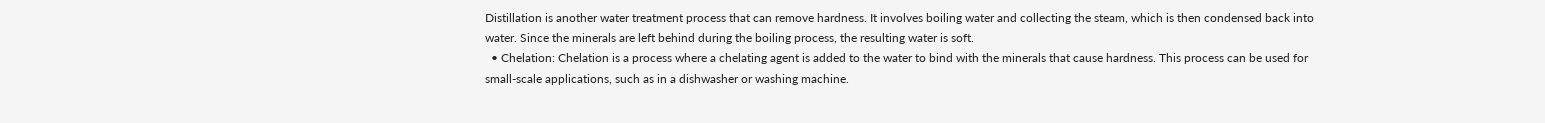Distillation is another water treatment process that can remove hardness. It involves boiling water and collecting the steam, which is then condensed back into water. Since the minerals are left behind during the boiling process, the resulting water is soft.
  • Chelation: Chelation is a process where a chelating agent is added to the water to bind with the minerals that cause hardness. This process can be used for small-scale applications, such as in a dishwasher or washing machine.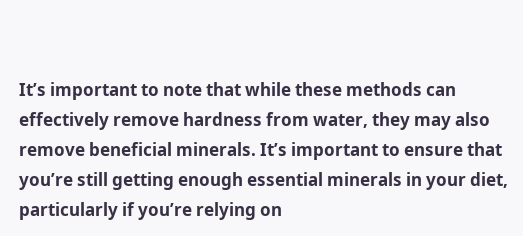It’s important to note that while these methods can effectively remove hardness from water, they may also remove beneficial minerals. It’s important to ensure that you’re still getting enough essential minerals in your diet, particularly if you’re relying on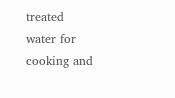treated water for cooking and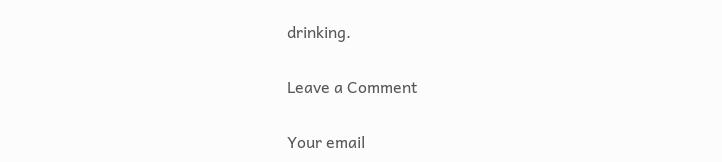drinking.

Leave a Comment

Your email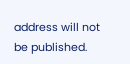address will not be published.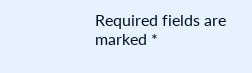Required fields are marked *